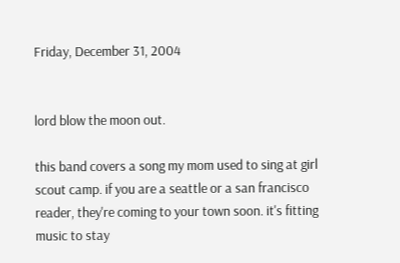Friday, December 31, 2004


lord blow the moon out.

this band covers a song my mom used to sing at girl scout camp. if you are a seattle or a san francisco reader, they're coming to your town soon. it's fitting music to stay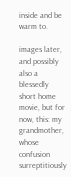inside and be warm to.

images later, and possibly also a blessedly short home movie, but for now, this: my grandmother, whose confusion surreptitiously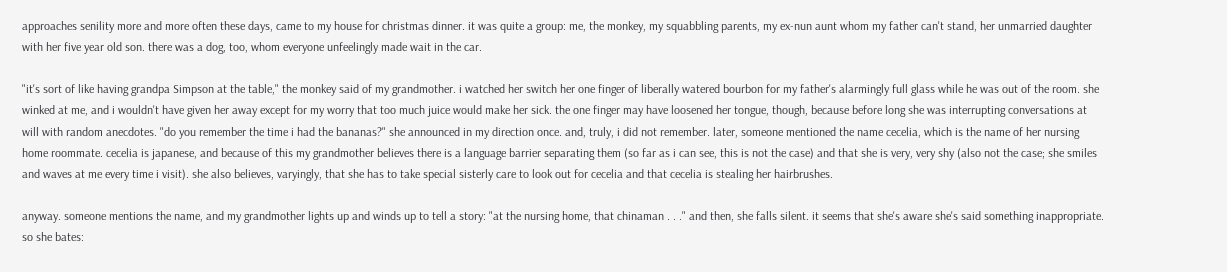approaches senility more and more often these days, came to my house for christmas dinner. it was quite a group: me, the monkey, my squabbling parents, my ex-nun aunt whom my father can't stand, her unmarried daughter with her five year old son. there was a dog, too, whom everyone unfeelingly made wait in the car.

"it's sort of like having grandpa Simpson at the table," the monkey said of my grandmother. i watched her switch her one finger of liberally watered bourbon for my father's alarmingly full glass while he was out of the room. she winked at me, and i wouldn't have given her away except for my worry that too much juice would make her sick. the one finger may have loosened her tongue, though, because before long she was interrupting conversations at will with random anecdotes. "do you remember the time i had the bananas?" she announced in my direction once. and, truly, i did not remember. later, someone mentioned the name cecelia, which is the name of her nursing home roommate. cecelia is japanese, and because of this my grandmother believes there is a language barrier separating them (so far as i can see, this is not the case) and that she is very, very shy (also not the case; she smiles and waves at me every time i visit). she also believes, varyingly, that she has to take special sisterly care to look out for cecelia and that cecelia is stealing her hairbrushes.

anyway. someone mentions the name, and my grandmother lights up and winds up to tell a story: "at the nursing home, that chinaman . . ." and then, she falls silent. it seems that she's aware she's said something inappropriate. so she bates: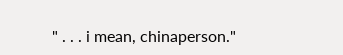" . . . i mean, chinaperson."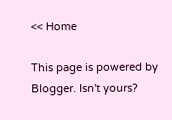<< Home

This page is powered by Blogger. Isn't yours?